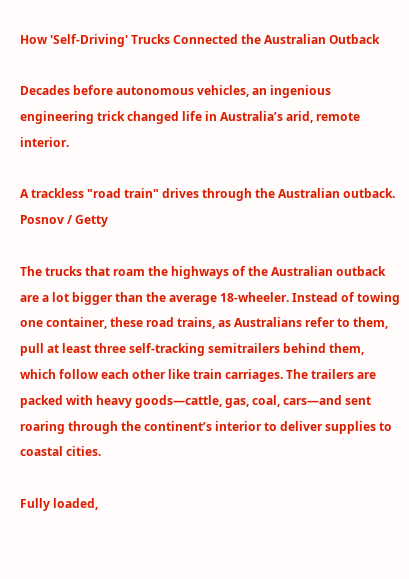How 'Self-Driving' Trucks Connected the Australian Outback

Decades before autonomous vehicles, an ingenious engineering trick changed life in Australia’s arid, remote interior.

A trackless "road train" drives through the Australian outback.
Posnov / Getty

The trucks that roam the highways of the Australian outback are a lot bigger than the average 18-wheeler. Instead of towing one container, these road trains, as Australians refer to them, pull at least three self-tracking semitrailers behind them, which follow each other like train carriages. The trailers are packed with heavy goods—cattle, gas, coal, cars—and sent roaring through the continent’s interior to deliver supplies to coastal cities.

Fully loaded,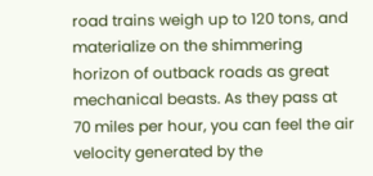road trains weigh up to 120 tons, and materialize on the shimmering horizon of outback roads as great mechanical beasts. As they pass at 70 miles per hour, you can feel the air velocity generated by the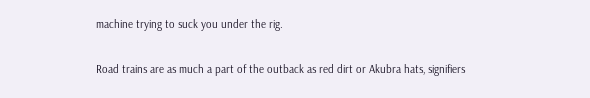machine trying to suck you under the rig.

Road trains are as much a part of the outback as red dirt or Akubra hats, signifiers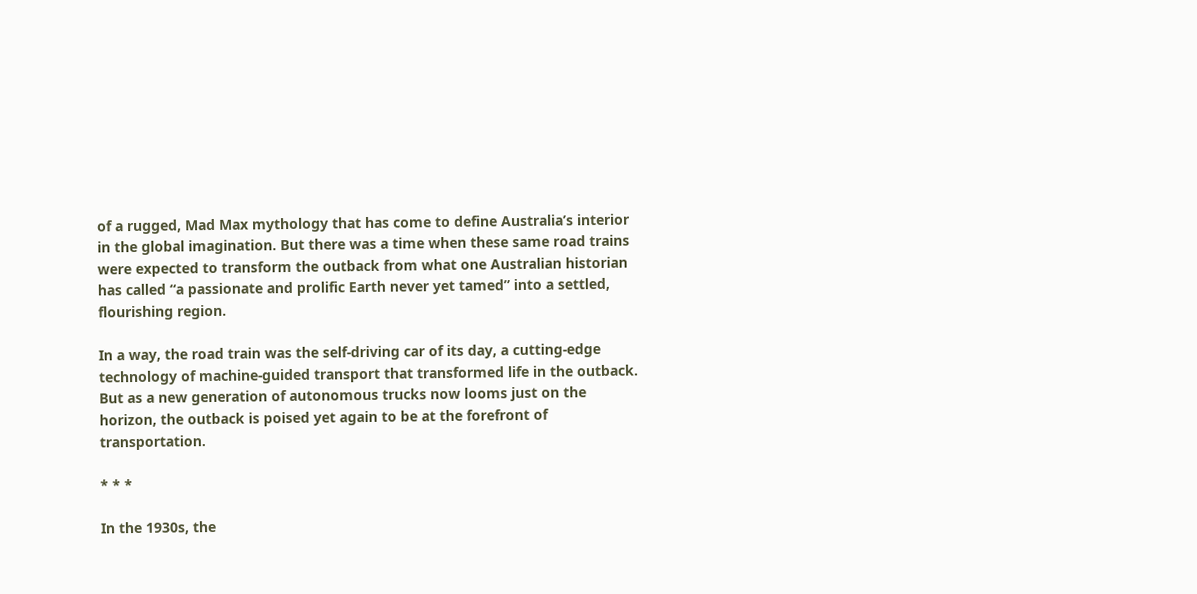of a rugged, Mad Max mythology that has come to define Australia’s interior in the global imagination. But there was a time when these same road trains were expected to transform the outback from what one Australian historian has called “a passionate and prolific Earth never yet tamed” into a settled, flourishing region.

In a way, the road train was the self-driving car of its day, a cutting-edge technology of machine-guided transport that transformed life in the outback. But as a new generation of autonomous trucks now looms just on the horizon, the outback is poised yet again to be at the forefront of transportation.

* * *

In the 1930s, the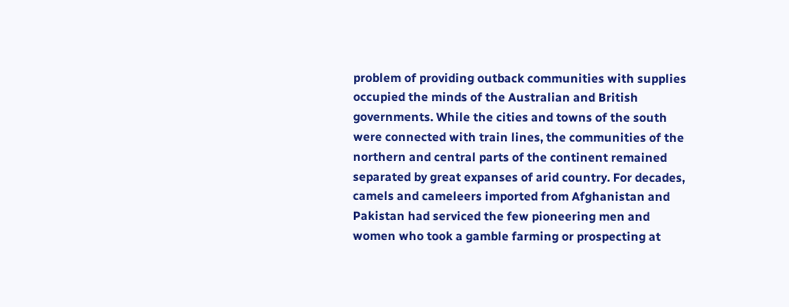problem of providing outback communities with supplies occupied the minds of the Australian and British governments. While the cities and towns of the south were connected with train lines, the communities of the northern and central parts of the continent remained separated by great expanses of arid country. For decades, camels and cameleers imported from Afghanistan and Pakistan had serviced the few pioneering men and women who took a gamble farming or prospecting at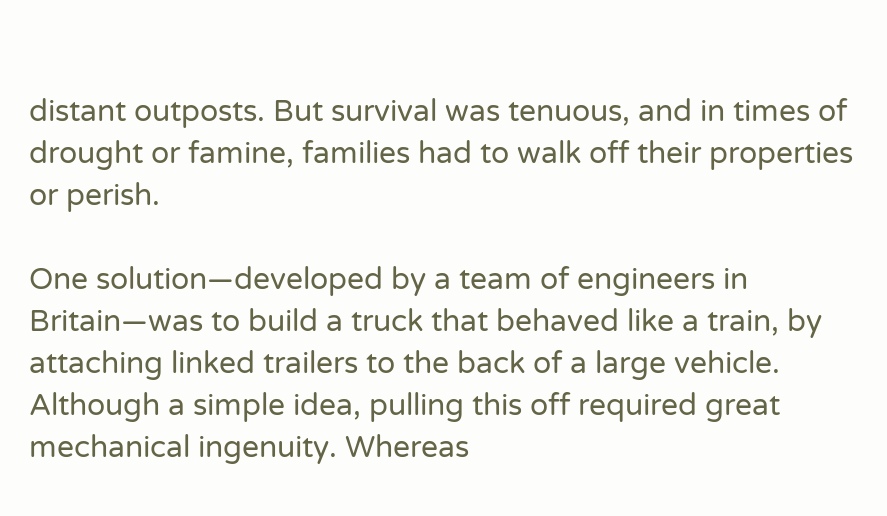distant outposts. But survival was tenuous, and in times of drought or famine, families had to walk off their properties or perish.

One solution—developed by a team of engineers in Britain—was to build a truck that behaved like a train, by attaching linked trailers to the back of a large vehicle. Although a simple idea, pulling this off required great mechanical ingenuity. Whereas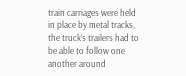train carriages were held in place by metal tracks, the truck’s trailers had to be able to follow one another around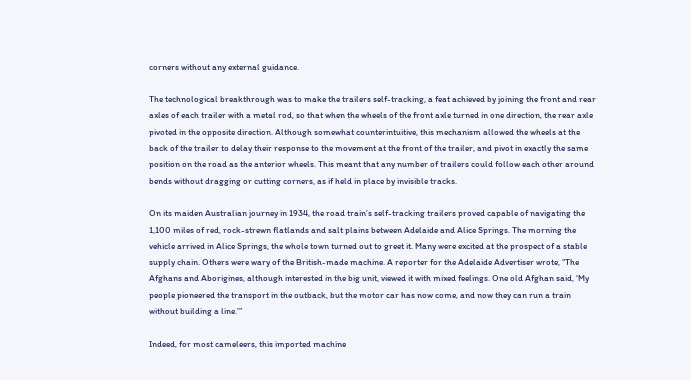corners without any external guidance.

The technological breakthrough was to make the trailers self-tracking, a feat achieved by joining the front and rear axles of each trailer with a metal rod, so that when the wheels of the front axle turned in one direction, the rear axle pivoted in the opposite direction. Although somewhat counterintuitive, this mechanism allowed the wheels at the back of the trailer to delay their response to the movement at the front of the trailer, and pivot in exactly the same position on the road as the anterior wheels. This meant that any number of trailers could follow each other around bends without dragging or cutting corners, as if held in place by invisible tracks.

On its maiden Australian journey in 1934, the road train’s self-tracking trailers proved capable of navigating the 1,100 miles of red, rock-strewn flatlands and salt plains between Adelaide and Alice Springs. The morning the vehicle arrived in Alice Springs, the whole town turned out to greet it. Many were excited at the prospect of a stable supply chain. Others were wary of the British-made machine. A reporter for the Adelaide Advertiser wrote, “The Afghans and Aborigines, although interested in the big unit, viewed it with mixed feelings. One old Afghan said, ‘My people pioneered the transport in the outback, but the motor car has now come, and now they can run a train without building a line.’”

Indeed, for most cameleers, this imported machine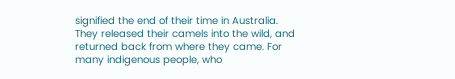signified the end of their time in Australia. They released their camels into the wild, and returned back from where they came. For many indigenous people, who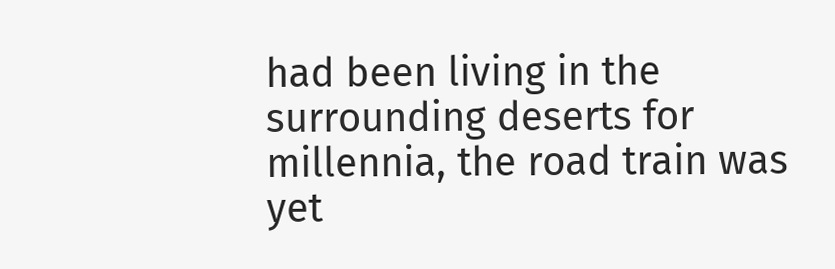had been living in the surrounding deserts for millennia, the road train was yet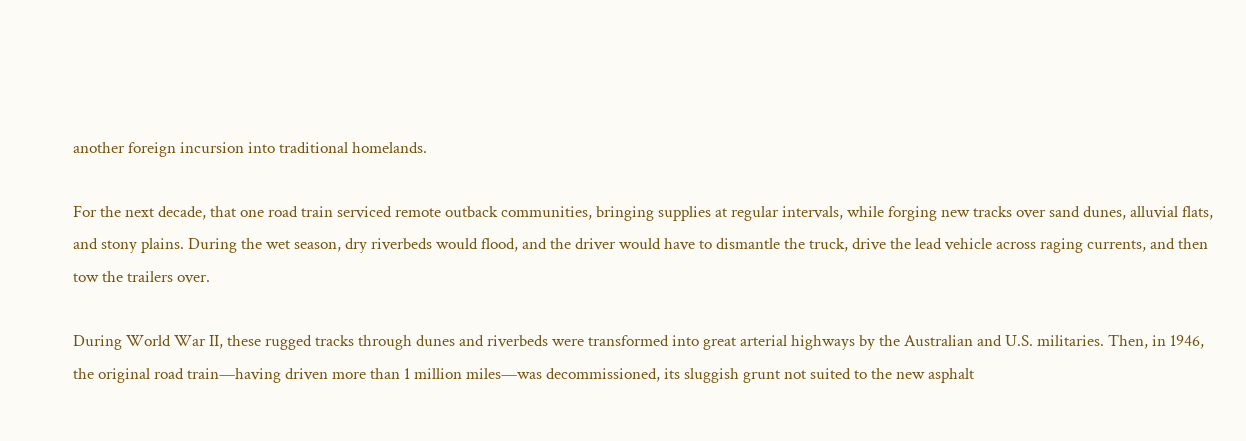another foreign incursion into traditional homelands.

For the next decade, that one road train serviced remote outback communities, bringing supplies at regular intervals, while forging new tracks over sand dunes, alluvial flats, and stony plains. During the wet season, dry riverbeds would flood, and the driver would have to dismantle the truck, drive the lead vehicle across raging currents, and then tow the trailers over.

During World War II, these rugged tracks through dunes and riverbeds were transformed into great arterial highways by the Australian and U.S. militaries. Then, in 1946, the original road train—having driven more than 1 million miles—was decommissioned, its sluggish grunt not suited to the new asphalt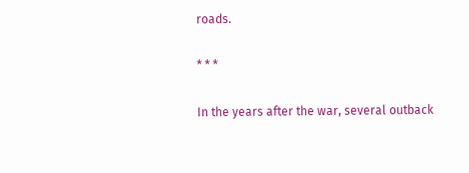roads.

* * *

In the years after the war, several outback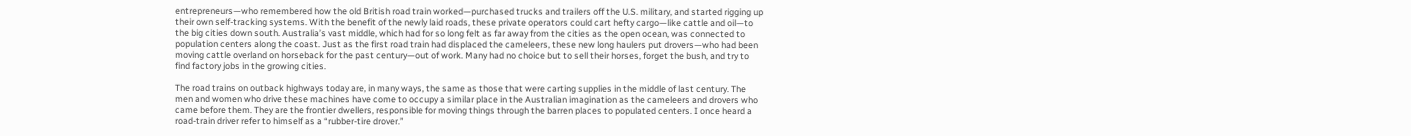entrepreneurs—who remembered how the old British road train worked—purchased trucks and trailers off the U.S. military, and started rigging up their own self-tracking systems. With the benefit of the newly laid roads, these private operators could cart hefty cargo—like cattle and oil—to the big cities down south. Australia’s vast middle, which had for so long felt as far away from the cities as the open ocean, was connected to population centers along the coast. Just as the first road train had displaced the cameleers, these new long haulers put drovers—who had been moving cattle overland on horseback for the past century—out of work. Many had no choice but to sell their horses, forget the bush, and try to find factory jobs in the growing cities.

The road trains on outback highways today are, in many ways, the same as those that were carting supplies in the middle of last century. The men and women who drive these machines have come to occupy a similar place in the Australian imagination as the cameleers and drovers who came before them. They are the frontier dwellers, responsible for moving things through the barren places to populated centers. I once heard a road-train driver refer to himself as a “rubber-tire drover.”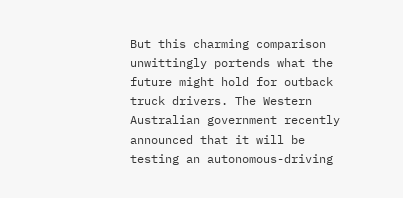But this charming comparison unwittingly portends what the future might hold for outback truck drivers. The Western Australian government recently announced that it will be testing an autonomous-driving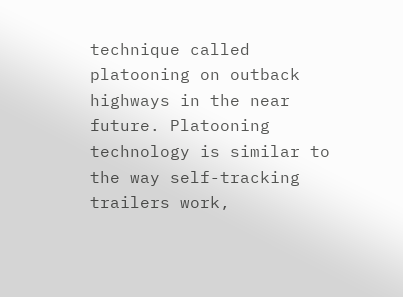technique called platooning on outback highways in the near future. Platooning technology is similar to the way self-tracking trailers work,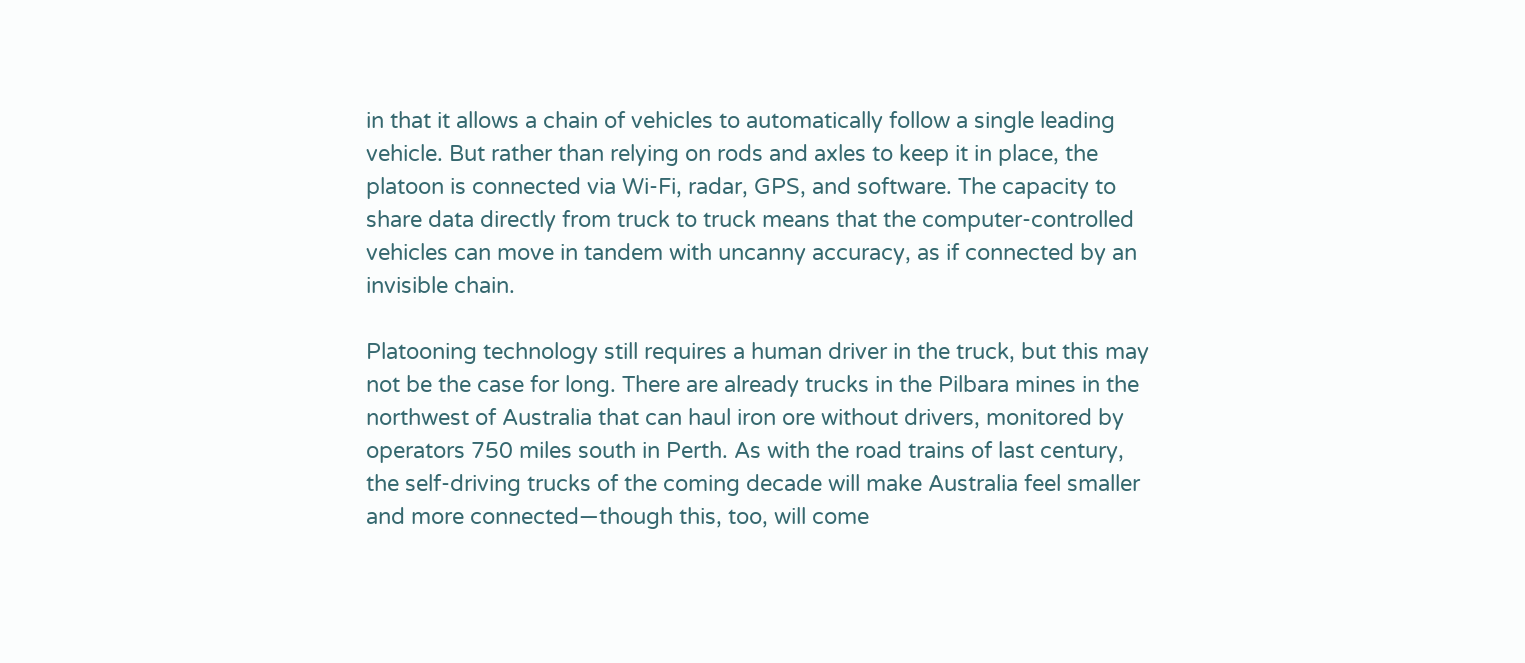in that it allows a chain of vehicles to automatically follow a single leading vehicle. But rather than relying on rods and axles to keep it in place, the platoon is connected via Wi-Fi, radar, GPS, and software. The capacity to share data directly from truck to truck means that the computer-controlled vehicles can move in tandem with uncanny accuracy, as if connected by an invisible chain.

Platooning technology still requires a human driver in the truck, but this may not be the case for long. There are already trucks in the Pilbara mines in the northwest of Australia that can haul iron ore without drivers, monitored by operators 750 miles south in Perth. As with the road trains of last century, the self-driving trucks of the coming decade will make Australia feel smaller and more connected—though this, too, will come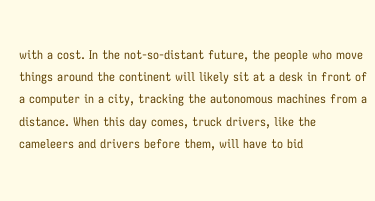with a cost. In the not-so-distant future, the people who move things around the continent will likely sit at a desk in front of a computer in a city, tracking the autonomous machines from a distance. When this day comes, truck drivers, like the cameleers and drivers before them, will have to bid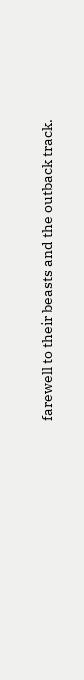farewell to their beasts and the outback track.